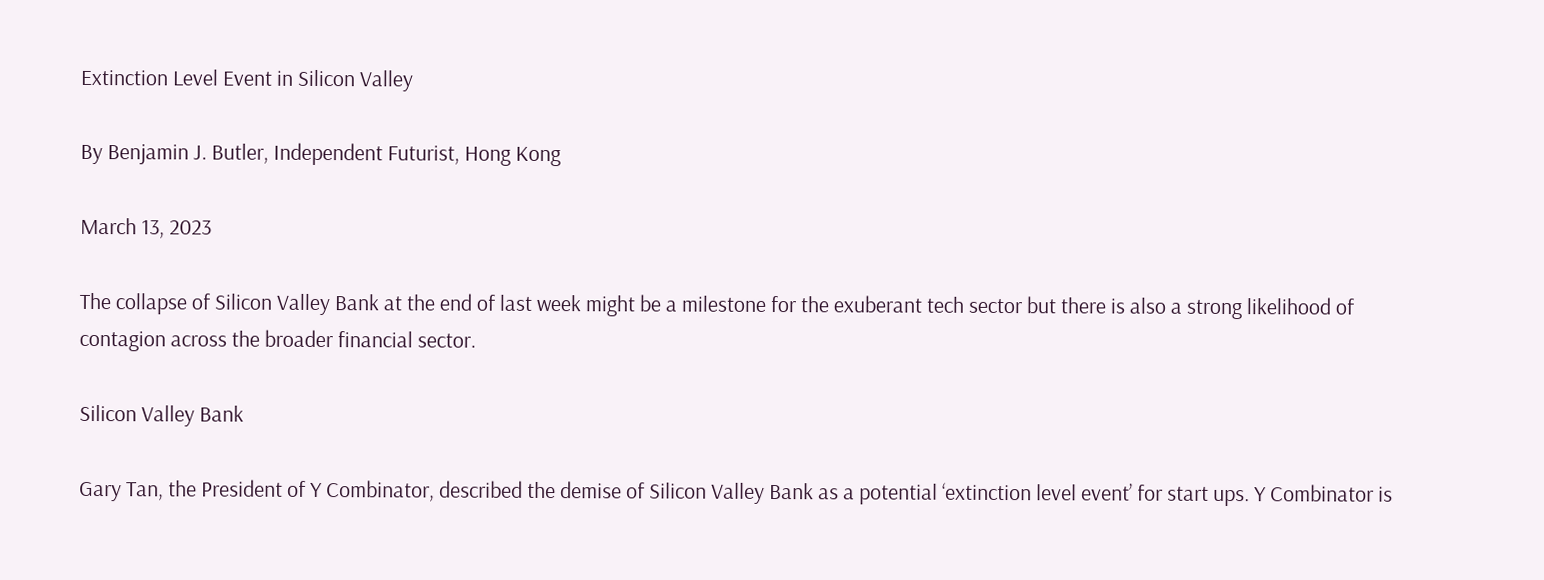Extinction Level Event in Silicon Valley

By Benjamin J. Butler, Independent Futurist, Hong Kong

March 13, 2023

The collapse of Silicon Valley Bank at the end of last week might be a milestone for the exuberant tech sector but there is also a strong likelihood of contagion across the broader financial sector.

Silicon Valley Bank

Gary Tan, the President of Y Combinator, described the demise of Silicon Valley Bank as a potential ‘extinction level event’ for start ups. Y Combinator is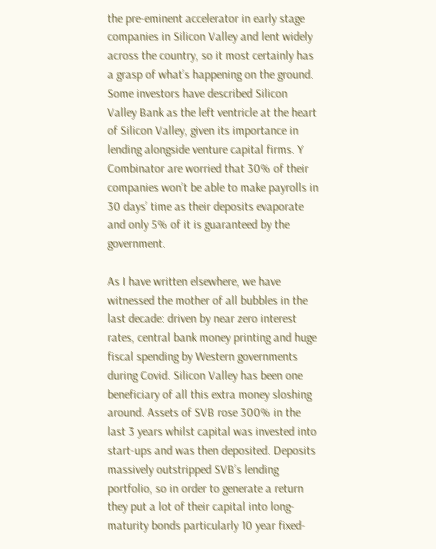the pre-eminent accelerator in early stage companies in Silicon Valley and lent widely across the country, so it most certainly has a grasp of what’s happening on the ground. Some investors have described Silicon Valley Bank as the left ventricle at the heart of Silicon Valley, given its importance in lending alongside venture capital firms. Y Combinator are worried that 30% of their companies won’t be able to make payrolls in 30 days’ time as their deposits evaporate and only 5% of it is guaranteed by the government.

As I have written elsewhere, we have witnessed the mother of all bubbles in the last decade: driven by near zero interest rates, central bank money printing and huge fiscal spending by Western governments during Covid. Silicon Valley has been one beneficiary of all this extra money sloshing around. Assets of SVB rose 300% in the last 3 years whilst capital was invested into start-ups and was then deposited. Deposits massively outstripped SVB’s lending portfolio, so in order to generate a return they put a lot of their capital into long-maturity bonds particularly 10 year fixed-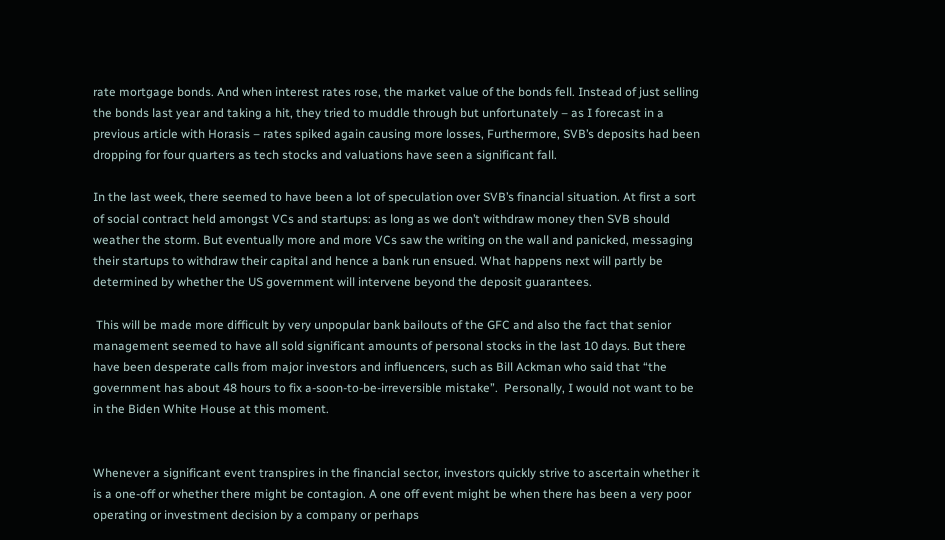rate mortgage bonds. And when interest rates rose, the market value of the bonds fell. Instead of just selling the bonds last year and taking a hit, they tried to muddle through but unfortunately – as I forecast in a previous article with Horasis – rates spiked again causing more losses, Furthermore, SVB’s deposits had been dropping for four quarters as tech stocks and valuations have seen a significant fall.

In the last week, there seemed to have been a lot of speculation over SVB’s financial situation. At first a sort of social contract held amongst VCs and startups: as long as we don’t withdraw money then SVB should weather the storm. But eventually more and more VCs saw the writing on the wall and panicked, messaging their startups to withdraw their capital and hence a bank run ensued. What happens next will partly be determined by whether the US government will intervene beyond the deposit guarantees.

 This will be made more difficult by very unpopular bank bailouts of the GFC and also the fact that senior management seemed to have all sold significant amounts of personal stocks in the last 10 days. But there have been desperate calls from major investors and influencers, such as Bill Ackman who said that “the government has about 48 hours to fix a-soon-to-be-irreversible mistake”.  Personally, I would not want to be in the Biden White House at this moment.


Whenever a significant event transpires in the financial sector, investors quickly strive to ascertain whether it is a one-off or whether there might be contagion. A one off event might be when there has been a very poor operating or investment decision by a company or perhaps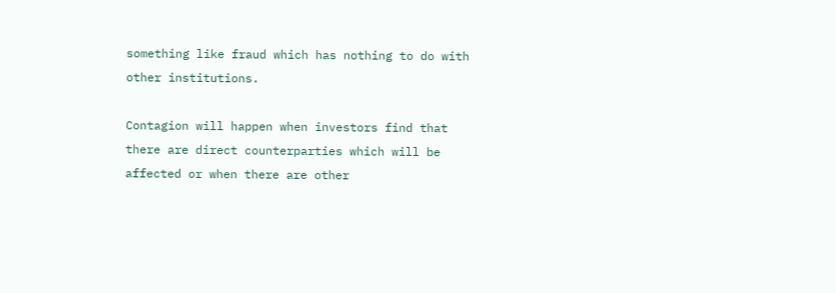something like fraud which has nothing to do with other institutions.

Contagion will happen when investors find that there are direct counterparties which will be affected or when there are other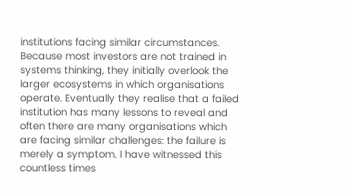institutions facing similar circumstances. Because most investors are not trained in systems thinking, they initially overlook the larger ecosystems in which organisations operate. Eventually they realise that a failed institution has many lessons to reveal and often there are many organisations which are facing similar challenges: the failure is merely a symptom. I have witnessed this countless times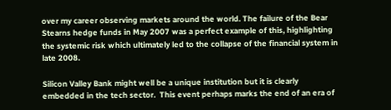over my career observing markets around the world. The failure of the Bear Stearns hedge funds in May 2007 was a perfect example of this, highlighting the systemic risk which ultimately led to the collapse of the financial system in late 2008.

Silicon Valley Bank might well be a unique institution but it is clearly embedded in the tech sector.  This event perhaps marks the end of an era of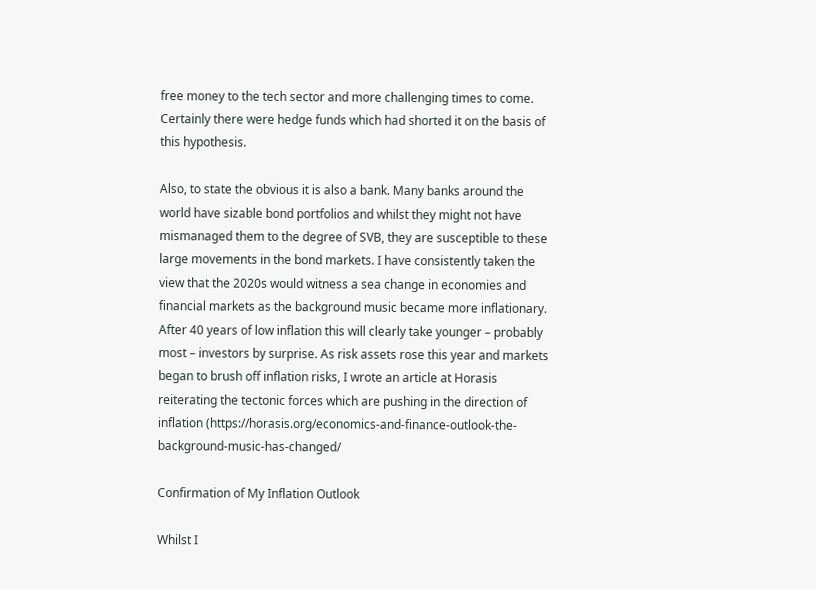free money to the tech sector and more challenging times to come. Certainly there were hedge funds which had shorted it on the basis of this hypothesis.

Also, to state the obvious it is also a bank. Many banks around the world have sizable bond portfolios and whilst they might not have mismanaged them to the degree of SVB, they are susceptible to these large movements in the bond markets. I have consistently taken the view that the 2020s would witness a sea change in economies and financial markets as the background music became more inflationary. After 40 years of low inflation this will clearly take younger – probably most – investors by surprise. As risk assets rose this year and markets began to brush off inflation risks, I wrote an article at Horasis reiterating the tectonic forces which are pushing in the direction of inflation (https://horasis.org/economics-and-finance-outlook-the-background-music-has-changed/

Confirmation of My Inflation Outlook

Whilst I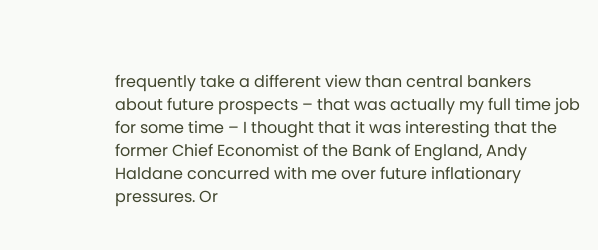frequently take a different view than central bankers about future prospects – that was actually my full time job for some time – I thought that it was interesting that the former Chief Economist of the Bank of England, Andy Haldane concurred with me over future inflationary pressures. Or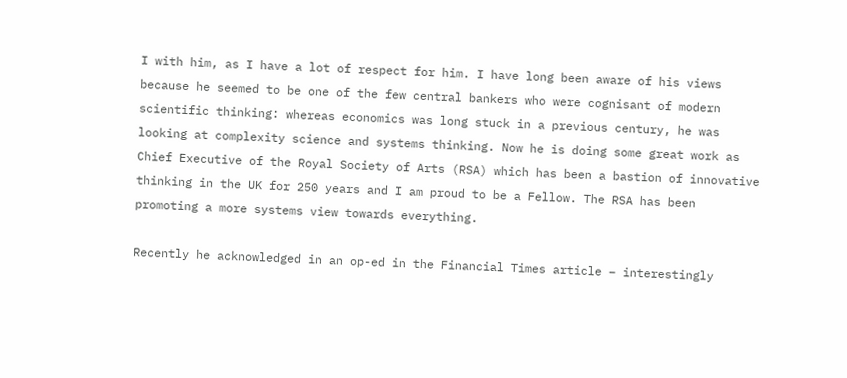I with him, as I have a lot of respect for him. I have long been aware of his views because he seemed to be one of the few central bankers who were cognisant of modern scientific thinking: whereas economics was long stuck in a previous century, he was looking at complexity science and systems thinking. Now he is doing some great work as Chief Executive of the Royal Society of Arts (RSA) which has been a bastion of innovative thinking in the UK for 250 years and I am proud to be a Fellow. The RSA has been promoting a more systems view towards everything.

Recently he acknowledged in an op-ed in the Financial Times article – interestingly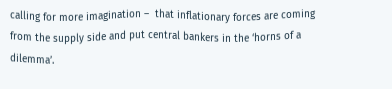calling for more imagination –  that inflationary forces are coming from the supply side and put central bankers in the ‘horns of a dilemma’.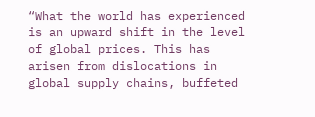“What the world has experienced is an upward shift in the level of global prices. This has arisen from dislocations in global supply chains, buffeted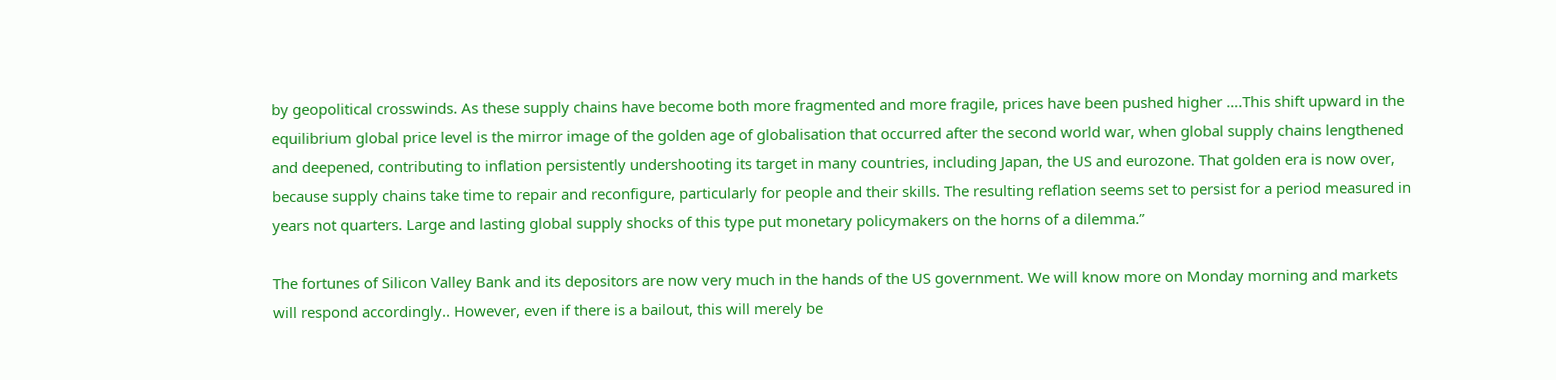by geopolitical crosswinds. As these supply chains have become both more fragmented and more fragile, prices have been pushed higher ….This shift upward in the equilibrium global price level is the mirror image of the golden age of globalisation that occurred after the second world war, when global supply chains lengthened and deepened, contributing to inflation persistently undershooting its target in many countries, including Japan, the US and eurozone. That golden era is now over, because supply chains take time to repair and reconfigure, particularly for people and their skills. The resulting reflation seems set to persist for a period measured in years not quarters. Large and lasting global supply shocks of this type put monetary policymakers on the horns of a dilemma.”

The fortunes of Silicon Valley Bank and its depositors are now very much in the hands of the US government. We will know more on Monday morning and markets will respond accordingly.. However, even if there is a bailout, this will merely be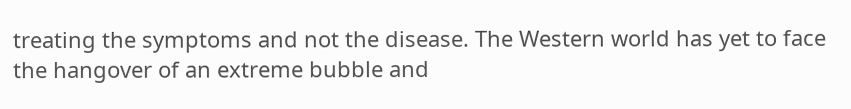treating the symptoms and not the disease. The Western world has yet to face the hangover of an extreme bubble and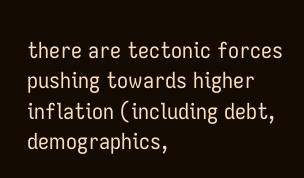there are tectonic forces pushing towards higher inflation (including debt, demographics,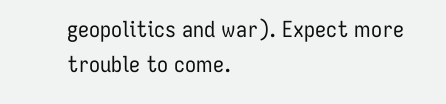geopolitics and war). Expect more trouble to come.